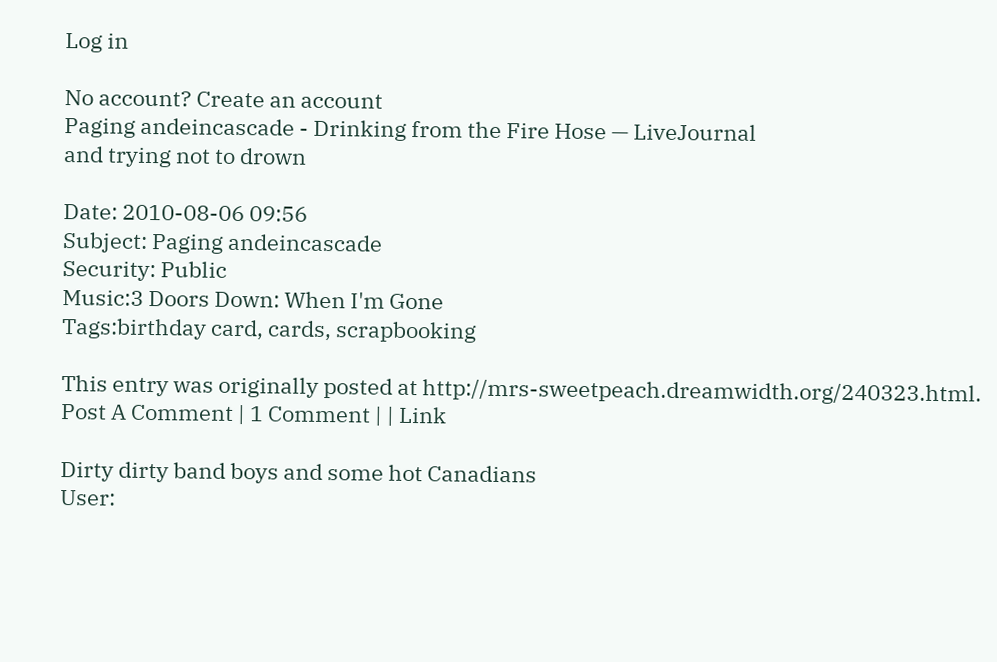Log in

No account? Create an account
Paging andeincascade - Drinking from the Fire Hose — LiveJournal
and trying not to drown

Date: 2010-08-06 09:56
Subject: Paging andeincascade
Security: Public
Music:3 Doors Down: When I'm Gone
Tags:birthday card, cards, scrapbooking

This entry was originally posted at http://mrs-sweetpeach.dreamwidth.org/240323.html.
Post A Comment | 1 Comment | | Link

Dirty dirty band boys and some hot Canadians
User: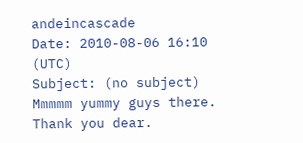andeincascade
Date: 2010-08-06 16:10 (UTC)
Subject: (no subject)
Mmmmm yummy guys there. Thank you dear.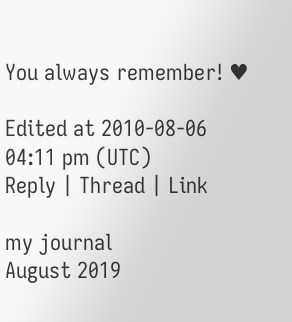You always remember! ♥

Edited at 2010-08-06 04:11 pm (UTC)
Reply | Thread | Link

my journal
August 2019